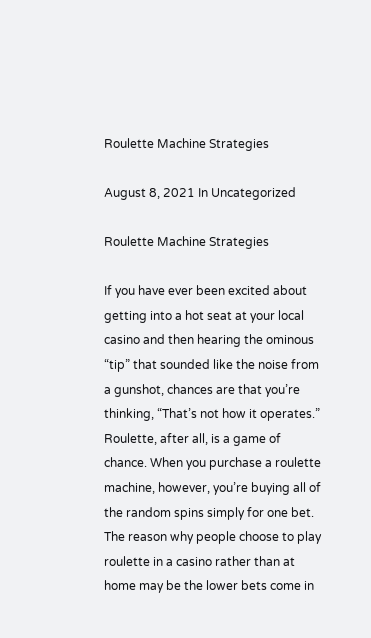Roulette Machine Strategies

August 8, 2021 In Uncategorized

Roulette Machine Strategies

If you have ever been excited about getting into a hot seat at your local casino and then hearing the ominous “tip” that sounded like the noise from a gunshot, chances are that you’re thinking, “That’s not how it operates.” Roulette, after all, is a game of chance. When you purchase a roulette machine, however, you’re buying all of the random spins simply for one bet. The reason why people choose to play roulette in a casino rather than at home may be the lower bets come in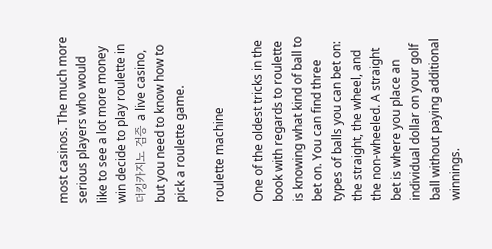most casinos. The much more serious players who would like to see a lot more money win decide to play roulette in 더킹카지노 검증 a live casino, but you need to know how to pick a roulette game.

roulette machine

One of the oldest tricks in the book with regards to roulette is knowing what kind of ball to bet on. You can find three types of balls you can bet on: the straight, the wheel, and the non-wheeled. A straight bet is where you place an individual dollar on your golf ball without paying additional winnings.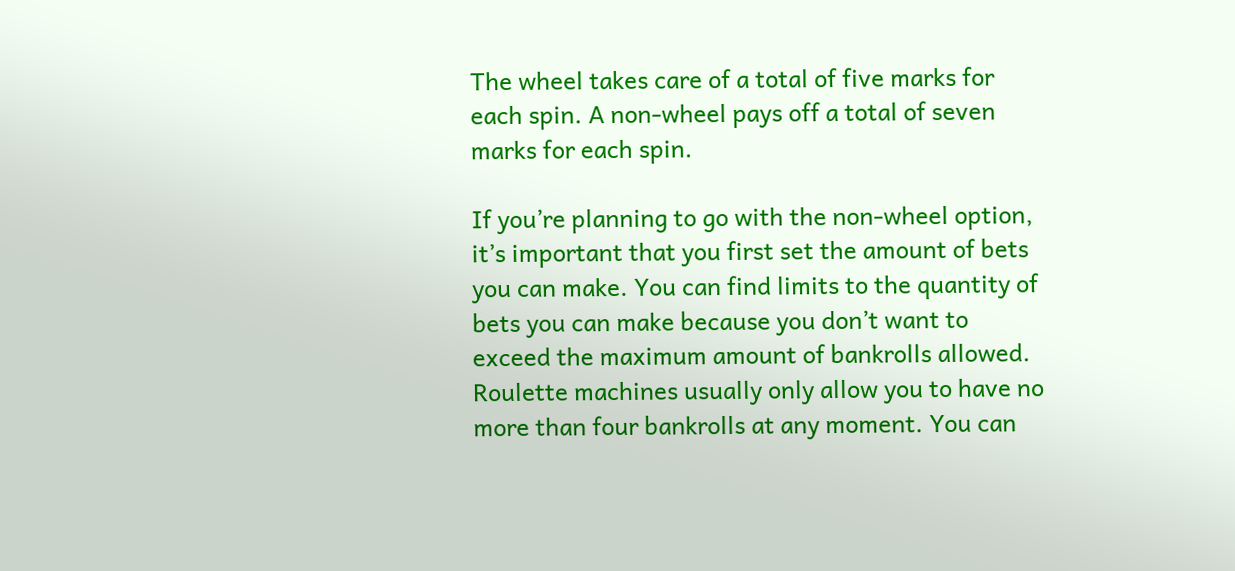The wheel takes care of a total of five marks for each spin. A non-wheel pays off a total of seven marks for each spin.

If you’re planning to go with the non-wheel option, it’s important that you first set the amount of bets you can make. You can find limits to the quantity of bets you can make because you don’t want to exceed the maximum amount of bankrolls allowed. Roulette machines usually only allow you to have no more than four bankrolls at any moment. You can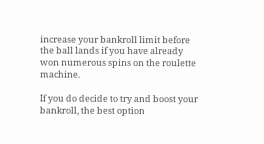increase your bankroll limit before the ball lands if you have already won numerous spins on the roulette machine.

If you do decide to try and boost your bankroll, the best option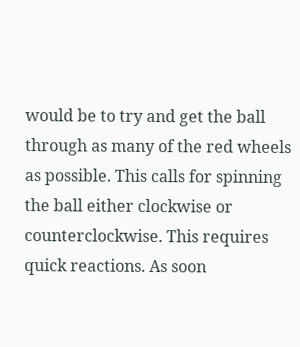would be to try and get the ball through as many of the red wheels as possible. This calls for spinning the ball either clockwise or counterclockwise. This requires quick reactions. As soon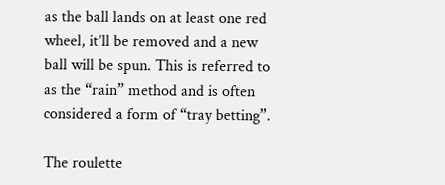as the ball lands on at least one red wheel, it’ll be removed and a new ball will be spun. This is referred to as the “rain” method and is often considered a form of “tray betting”.

The roulette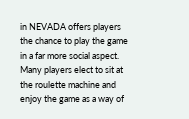in NEVADA offers players the chance to play the game in a far more social aspect. Many players elect to sit at the roulette machine and enjoy the game as a way of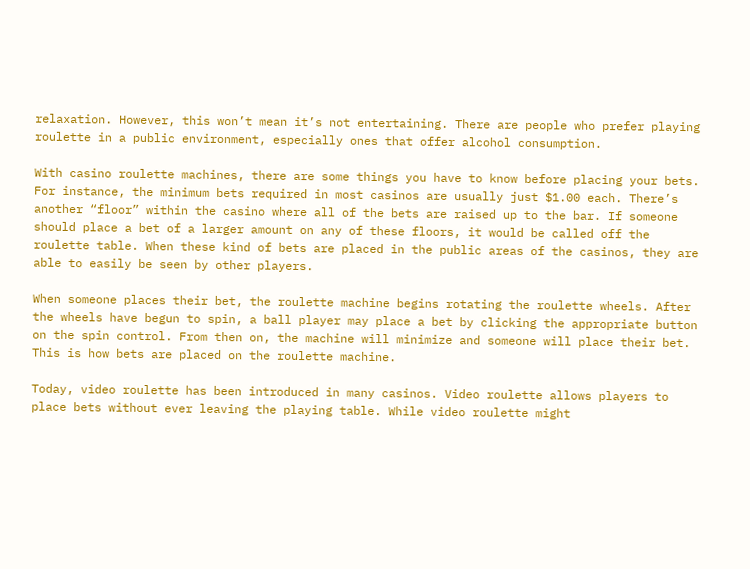relaxation. However, this won’t mean it’s not entertaining. There are people who prefer playing roulette in a public environment, especially ones that offer alcohol consumption.

With casino roulette machines, there are some things you have to know before placing your bets. For instance, the minimum bets required in most casinos are usually just $1.00 each. There’s another “floor” within the casino where all of the bets are raised up to the bar. If someone should place a bet of a larger amount on any of these floors, it would be called off the roulette table. When these kind of bets are placed in the public areas of the casinos, they are able to easily be seen by other players.

When someone places their bet, the roulette machine begins rotating the roulette wheels. After the wheels have begun to spin, a ball player may place a bet by clicking the appropriate button on the spin control. From then on, the machine will minimize and someone will place their bet. This is how bets are placed on the roulette machine.

Today, video roulette has been introduced in many casinos. Video roulette allows players to place bets without ever leaving the playing table. While video roulette might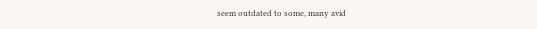seem outdated to some, many avid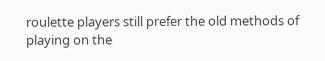roulette players still prefer the old methods of playing on the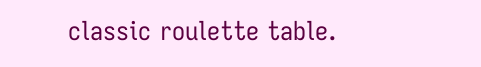classic roulette table.